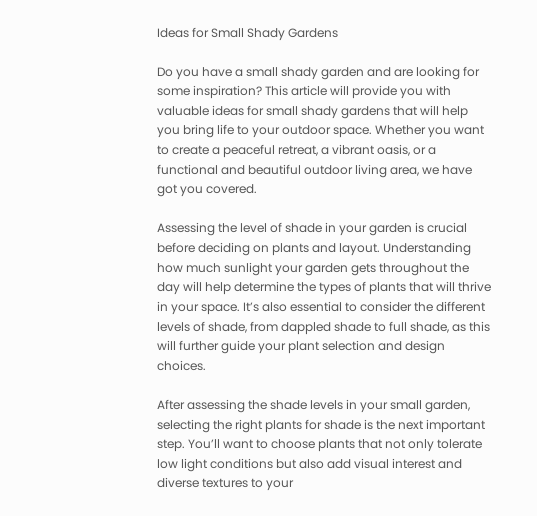Ideas for Small Shady Gardens

Do you have a small shady garden and are looking for some inspiration? This article will provide you with valuable ideas for small shady gardens that will help you bring life to your outdoor space. Whether you want to create a peaceful retreat, a vibrant oasis, or a functional and beautiful outdoor living area, we have got you covered.

Assessing the level of shade in your garden is crucial before deciding on plants and layout. Understanding how much sunlight your garden gets throughout the day will help determine the types of plants that will thrive in your space. It’s also essential to consider the different levels of shade, from dappled shade to full shade, as this will further guide your plant selection and design choices.

After assessing the shade levels in your small garden, selecting the right plants for shade is the next important step. You’ll want to choose plants that not only tolerate low light conditions but also add visual interest and diverse textures to your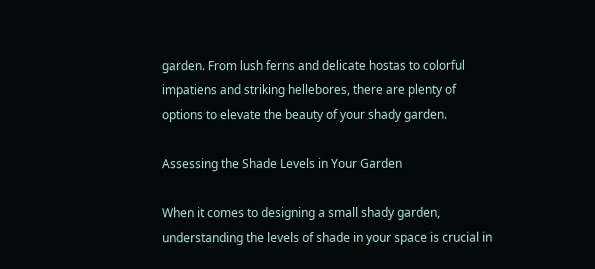garden. From lush ferns and delicate hostas to colorful impatiens and striking hellebores, there are plenty of options to elevate the beauty of your shady garden.

Assessing the Shade Levels in Your Garden

When it comes to designing a small shady garden, understanding the levels of shade in your space is crucial in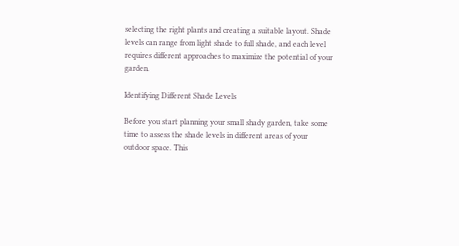selecting the right plants and creating a suitable layout. Shade levels can range from light shade to full shade, and each level requires different approaches to maximize the potential of your garden.

Identifying Different Shade Levels

Before you start planning your small shady garden, take some time to assess the shade levels in different areas of your outdoor space. This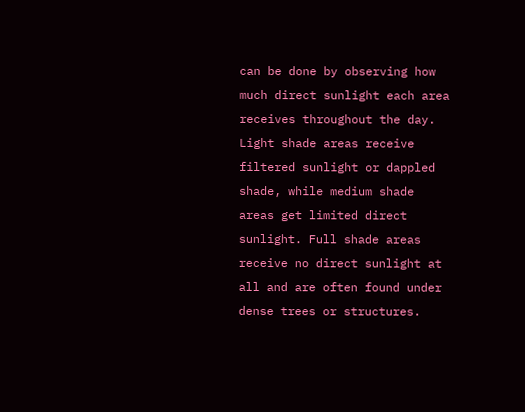can be done by observing how much direct sunlight each area receives throughout the day. Light shade areas receive filtered sunlight or dappled shade, while medium shade areas get limited direct sunlight. Full shade areas receive no direct sunlight at all and are often found under dense trees or structures.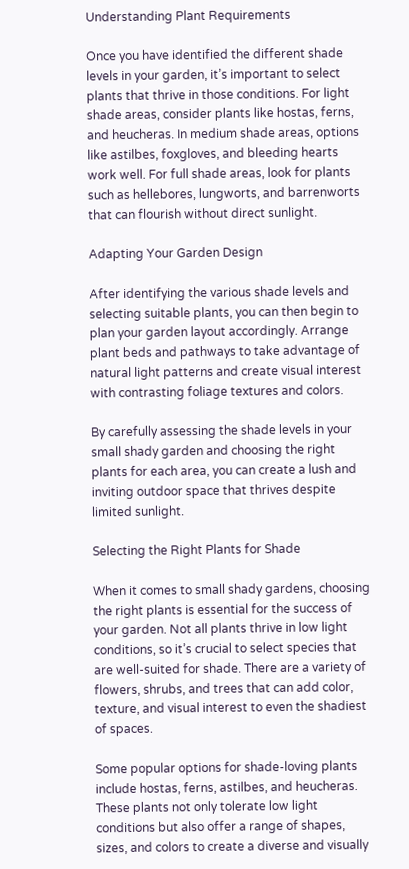Understanding Plant Requirements

Once you have identified the different shade levels in your garden, it’s important to select plants that thrive in those conditions. For light shade areas, consider plants like hostas, ferns, and heucheras. In medium shade areas, options like astilbes, foxgloves, and bleeding hearts work well. For full shade areas, look for plants such as hellebores, lungworts, and barrenworts that can flourish without direct sunlight.

Adapting Your Garden Design

After identifying the various shade levels and selecting suitable plants, you can then begin to plan your garden layout accordingly. Arrange plant beds and pathways to take advantage of natural light patterns and create visual interest with contrasting foliage textures and colors.

By carefully assessing the shade levels in your small shady garden and choosing the right plants for each area, you can create a lush and inviting outdoor space that thrives despite limited sunlight.

Selecting the Right Plants for Shade

When it comes to small shady gardens, choosing the right plants is essential for the success of your garden. Not all plants thrive in low light conditions, so it’s crucial to select species that are well-suited for shade. There are a variety of flowers, shrubs, and trees that can add color, texture, and visual interest to even the shadiest of spaces.

Some popular options for shade-loving plants include hostas, ferns, astilbes, and heucheras. These plants not only tolerate low light conditions but also offer a range of shapes, sizes, and colors to create a diverse and visually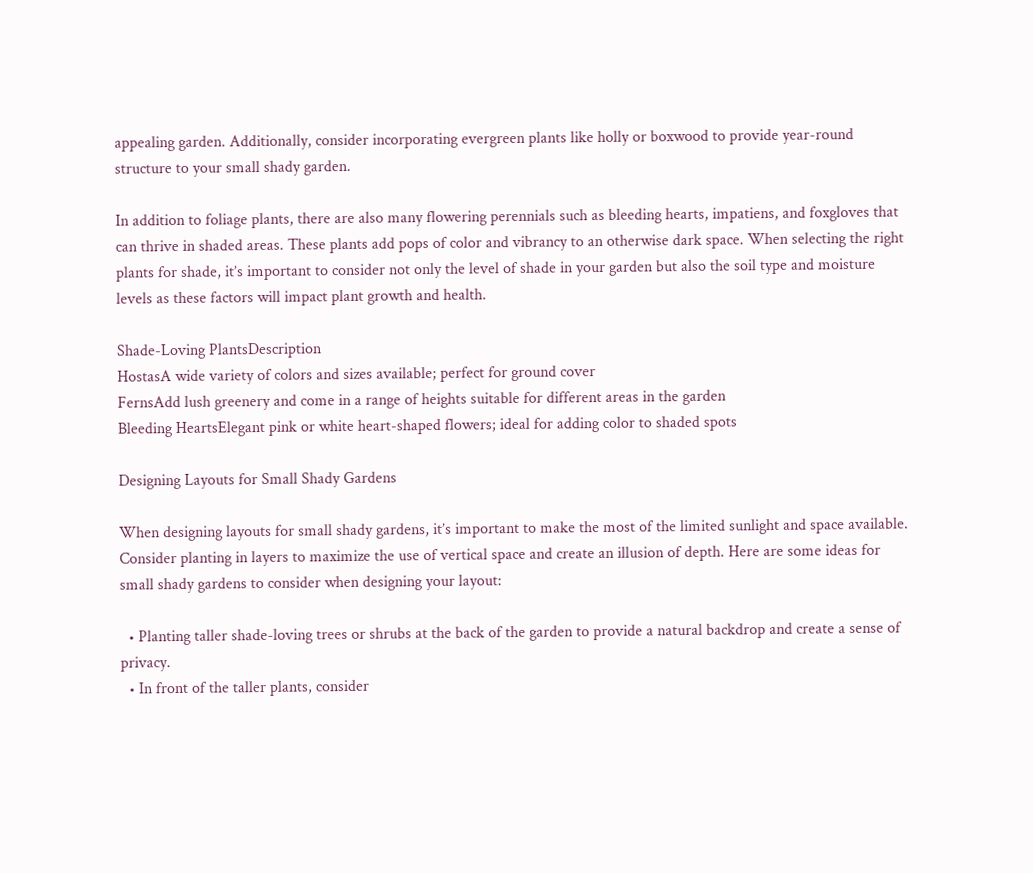appealing garden. Additionally, consider incorporating evergreen plants like holly or boxwood to provide year-round structure to your small shady garden.

In addition to foliage plants, there are also many flowering perennials such as bleeding hearts, impatiens, and foxgloves that can thrive in shaded areas. These plants add pops of color and vibrancy to an otherwise dark space. When selecting the right plants for shade, it’s important to consider not only the level of shade in your garden but also the soil type and moisture levels as these factors will impact plant growth and health.

Shade-Loving PlantsDescription
HostasA wide variety of colors and sizes available; perfect for ground cover
FernsAdd lush greenery and come in a range of heights suitable for different areas in the garden
Bleeding HeartsElegant pink or white heart-shaped flowers; ideal for adding color to shaded spots

Designing Layouts for Small Shady Gardens

When designing layouts for small shady gardens, it’s important to make the most of the limited sunlight and space available. Consider planting in layers to maximize the use of vertical space and create an illusion of depth. Here are some ideas for small shady gardens to consider when designing your layout:

  • Planting taller shade-loving trees or shrubs at the back of the garden to provide a natural backdrop and create a sense of privacy.
  • In front of the taller plants, consider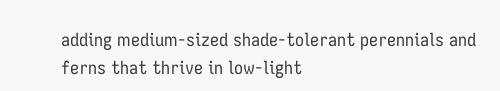adding medium-sized shade-tolerant perennials and ferns that thrive in low-light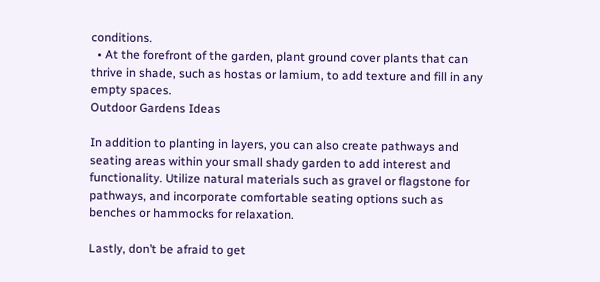conditions.
  • At the forefront of the garden, plant ground cover plants that can thrive in shade, such as hostas or lamium, to add texture and fill in any empty spaces.
Outdoor Gardens Ideas

In addition to planting in layers, you can also create pathways and seating areas within your small shady garden to add interest and functionality. Utilize natural materials such as gravel or flagstone for pathways, and incorporate comfortable seating options such as benches or hammocks for relaxation.

Lastly, don’t be afraid to get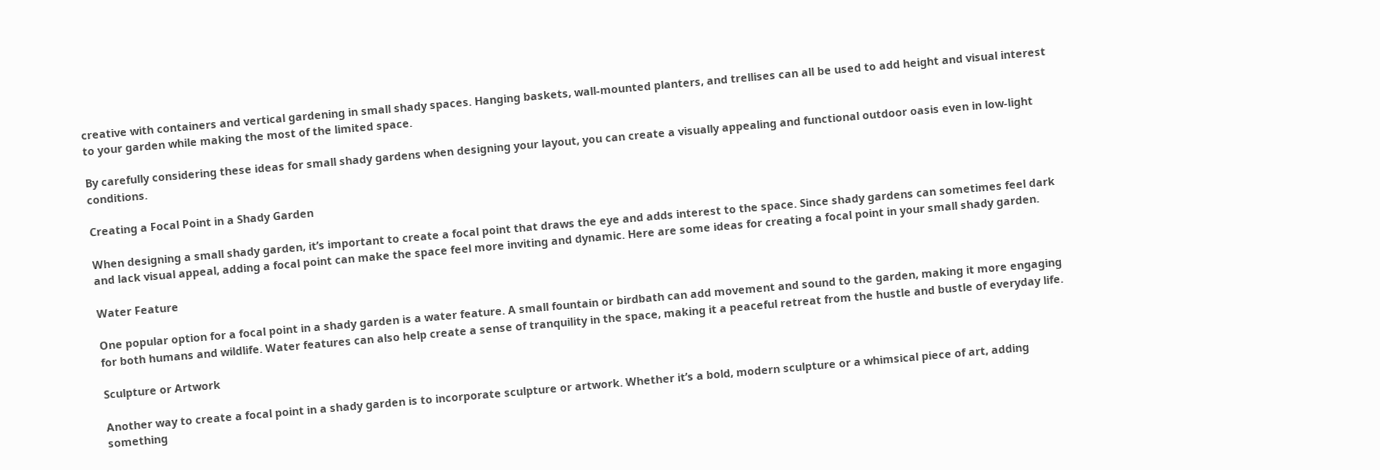creative with containers and vertical gardening in small shady spaces. Hanging baskets, wall-mounted planters, and trellises can all be used to add height and visual interest to your garden while making the most of the limited space.

By carefully considering these ideas for small shady gardens when designing your layout, you can create a visually appealing and functional outdoor oasis even in low-light conditions.

Creating a Focal Point in a Shady Garden

When designing a small shady garden, it’s important to create a focal point that draws the eye and adds interest to the space. Since shady gardens can sometimes feel dark and lack visual appeal, adding a focal point can make the space feel more inviting and dynamic. Here are some ideas for creating a focal point in your small shady garden.

Water Feature

One popular option for a focal point in a shady garden is a water feature. A small fountain or birdbath can add movement and sound to the garden, making it more engaging for both humans and wildlife. Water features can also help create a sense of tranquility in the space, making it a peaceful retreat from the hustle and bustle of everyday life.

Sculpture or Artwork

Another way to create a focal point in a shady garden is to incorporate sculpture or artwork. Whether it’s a bold, modern sculpture or a whimsical piece of art, adding something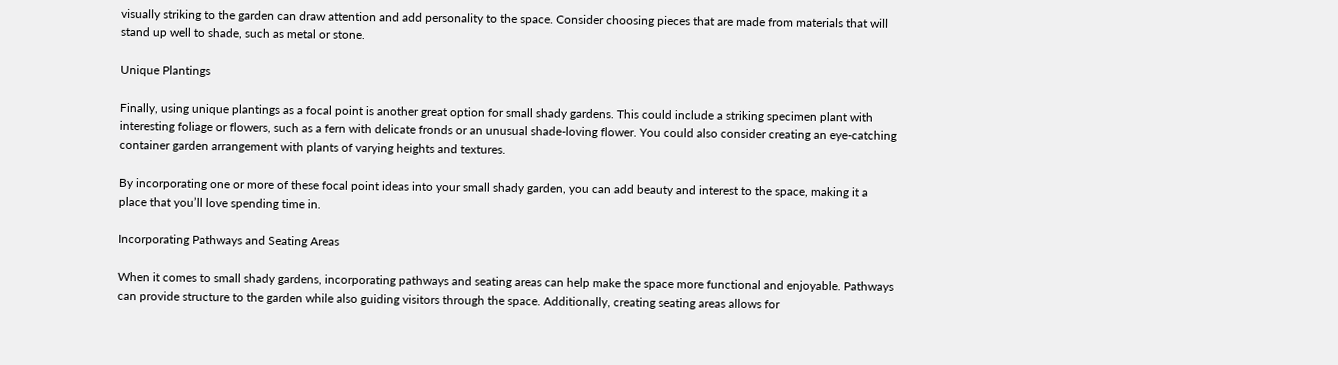visually striking to the garden can draw attention and add personality to the space. Consider choosing pieces that are made from materials that will stand up well to shade, such as metal or stone.

Unique Plantings

Finally, using unique plantings as a focal point is another great option for small shady gardens. This could include a striking specimen plant with interesting foliage or flowers, such as a fern with delicate fronds or an unusual shade-loving flower. You could also consider creating an eye-catching container garden arrangement with plants of varying heights and textures.

By incorporating one or more of these focal point ideas into your small shady garden, you can add beauty and interest to the space, making it a place that you’ll love spending time in.

Incorporating Pathways and Seating Areas

When it comes to small shady gardens, incorporating pathways and seating areas can help make the space more functional and enjoyable. Pathways can provide structure to the garden while also guiding visitors through the space. Additionally, creating seating areas allows for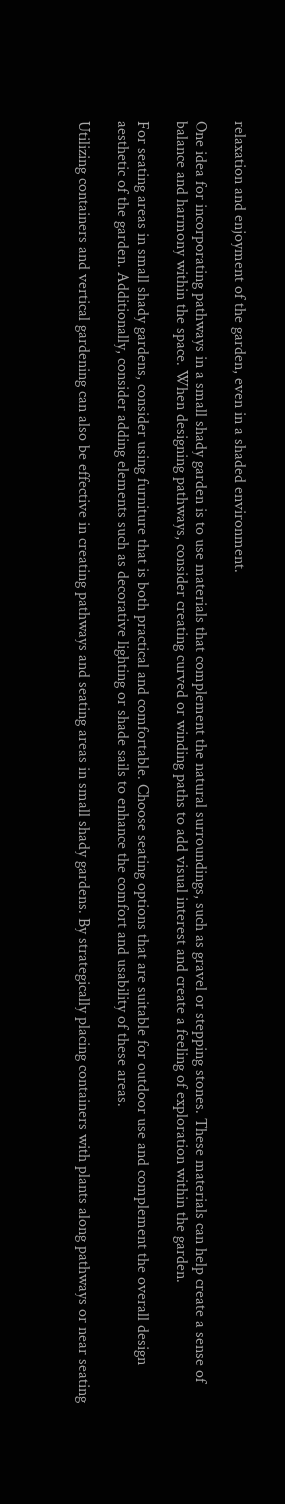relaxation and enjoyment of the garden, even in a shaded environment.

One idea for incorporating pathways in a small shady garden is to use materials that complement the natural surroundings, such as gravel or stepping stones. These materials can help create a sense of balance and harmony within the space. When designing pathways, consider creating curved or winding paths to add visual interest and create a feeling of exploration within the garden.

For seating areas in small shady gardens, consider using furniture that is both practical and comfortable. Choose seating options that are suitable for outdoor use and complement the overall design aesthetic of the garden. Additionally, consider adding elements such as decorative lighting or shade sails to enhance the comfort and usability of these areas.

Utilizing containers and vertical gardening can also be effective in creating pathways and seating areas in small shady gardens. By strategically placing containers with plants along pathways or near seating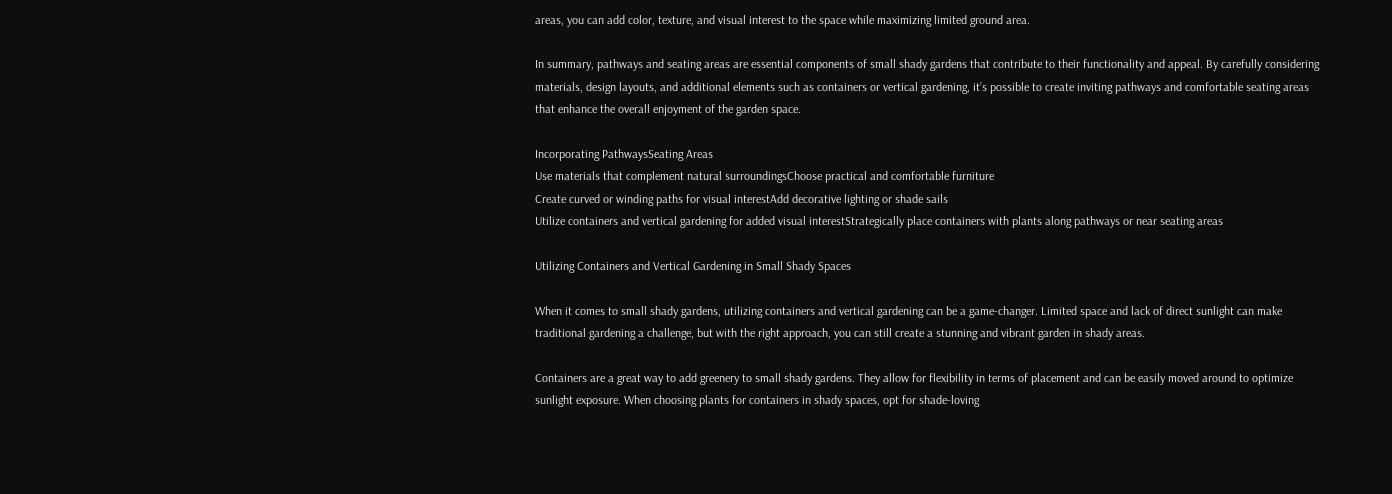areas, you can add color, texture, and visual interest to the space while maximizing limited ground area.

In summary, pathways and seating areas are essential components of small shady gardens that contribute to their functionality and appeal. By carefully considering materials, design layouts, and additional elements such as containers or vertical gardening, it’s possible to create inviting pathways and comfortable seating areas that enhance the overall enjoyment of the garden space.

Incorporating PathwaysSeating Areas
Use materials that complement natural surroundingsChoose practical and comfortable furniture
Create curved or winding paths for visual interestAdd decorative lighting or shade sails
Utilize containers and vertical gardening for added visual interestStrategically place containers with plants along pathways or near seating areas

Utilizing Containers and Vertical Gardening in Small Shady Spaces

When it comes to small shady gardens, utilizing containers and vertical gardening can be a game-changer. Limited space and lack of direct sunlight can make traditional gardening a challenge, but with the right approach, you can still create a stunning and vibrant garden in shady areas.

Containers are a great way to add greenery to small shady gardens. They allow for flexibility in terms of placement and can be easily moved around to optimize sunlight exposure. When choosing plants for containers in shady spaces, opt for shade-loving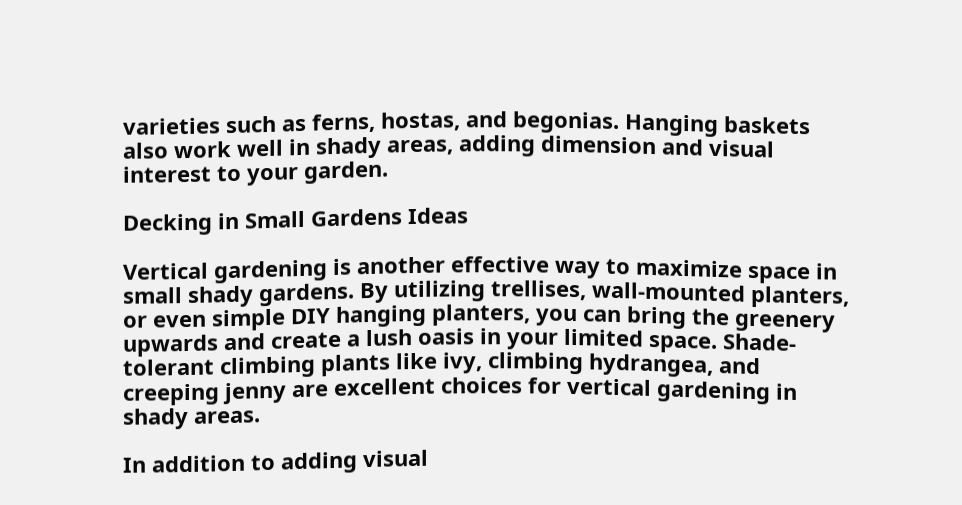varieties such as ferns, hostas, and begonias. Hanging baskets also work well in shady areas, adding dimension and visual interest to your garden.

Decking in Small Gardens Ideas

Vertical gardening is another effective way to maximize space in small shady gardens. By utilizing trellises, wall-mounted planters, or even simple DIY hanging planters, you can bring the greenery upwards and create a lush oasis in your limited space. Shade-tolerant climbing plants like ivy, climbing hydrangea, and creeping jenny are excellent choices for vertical gardening in shady areas.

In addition to adding visual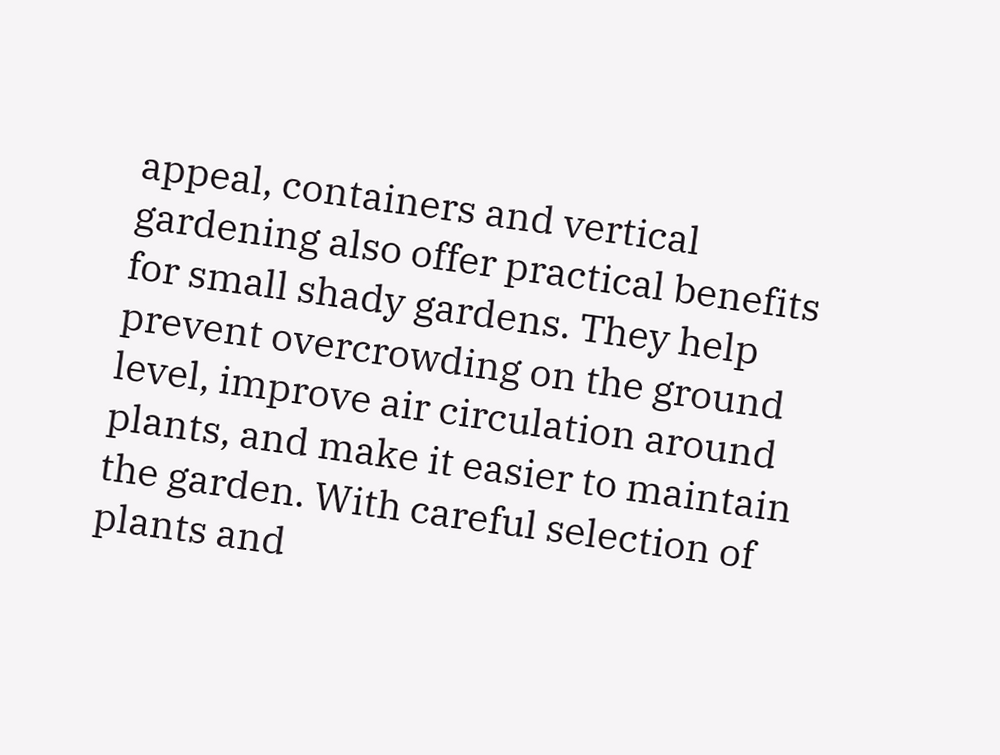appeal, containers and vertical gardening also offer practical benefits for small shady gardens. They help prevent overcrowding on the ground level, improve air circulation around plants, and make it easier to maintain the garden. With careful selection of plants and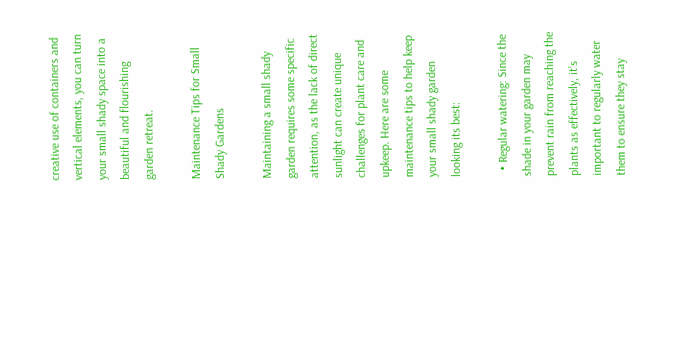creative use of containers and vertical elements, you can turn your small shady space into a beautiful and flourishing garden retreat.

Maintenance Tips for Small Shady Gardens

Maintaining a small shady garden requires some specific attention, as the lack of direct sunlight can create unique challenges for plant care and upkeep. Here are some maintenance tips to help keep your small shady garden looking its best:

  • Regular watering: Since the shade in your garden may prevent rain from reaching the plants as effectively, it’s important to regularly water them to ensure they stay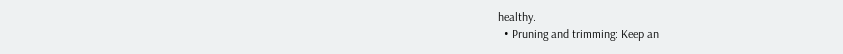healthy.
  • Pruning and trimming: Keep an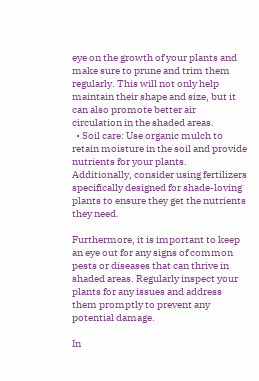eye on the growth of your plants and make sure to prune and trim them regularly. This will not only help maintain their shape and size, but it can also promote better air circulation in the shaded areas.
  • Soil care: Use organic mulch to retain moisture in the soil and provide nutrients for your plants. Additionally, consider using fertilizers specifically designed for shade-loving plants to ensure they get the nutrients they need.

Furthermore, it is important to keep an eye out for any signs of common pests or diseases that can thrive in shaded areas. Regularly inspect your plants for any issues and address them promptly to prevent any potential damage.

In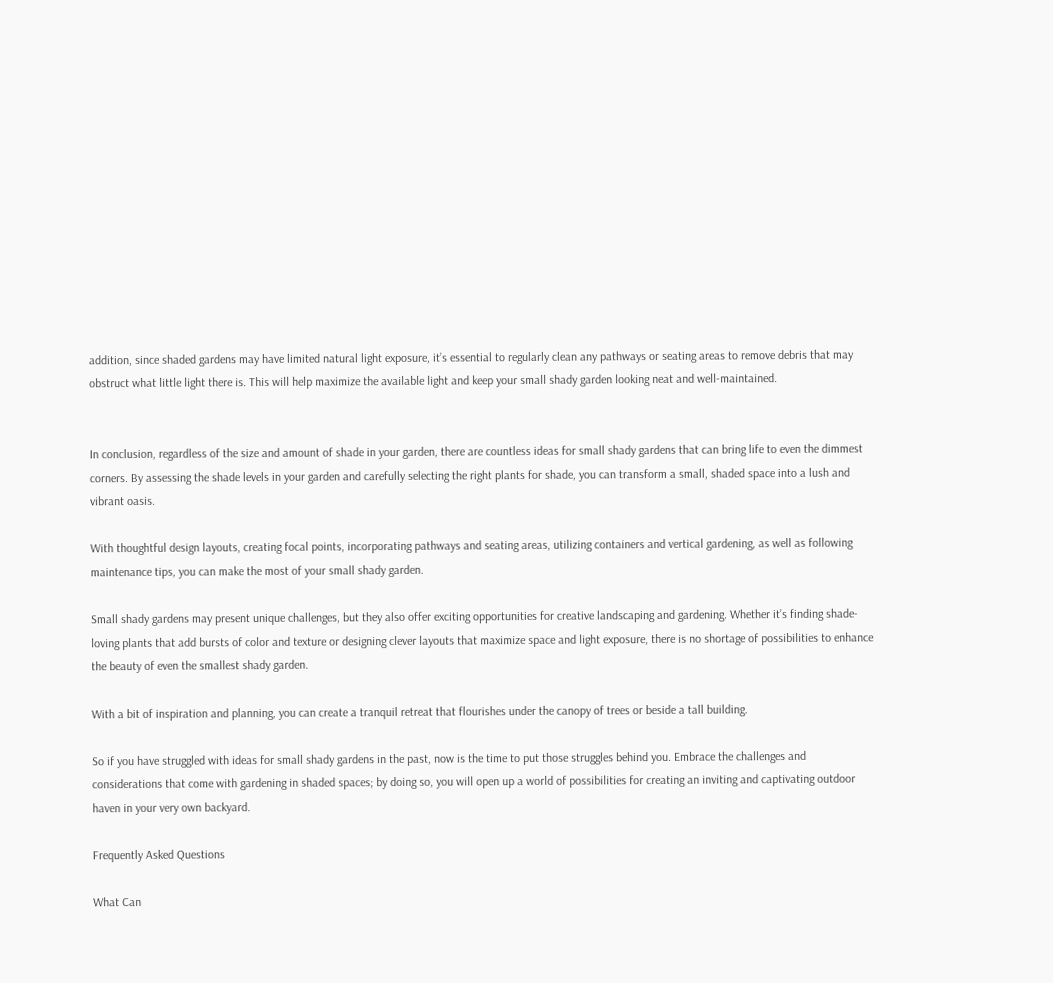addition, since shaded gardens may have limited natural light exposure, it’s essential to regularly clean any pathways or seating areas to remove debris that may obstruct what little light there is. This will help maximize the available light and keep your small shady garden looking neat and well-maintained.


In conclusion, regardless of the size and amount of shade in your garden, there are countless ideas for small shady gardens that can bring life to even the dimmest corners. By assessing the shade levels in your garden and carefully selecting the right plants for shade, you can transform a small, shaded space into a lush and vibrant oasis.

With thoughtful design layouts, creating focal points, incorporating pathways and seating areas, utilizing containers and vertical gardening, as well as following maintenance tips, you can make the most of your small shady garden.

Small shady gardens may present unique challenges, but they also offer exciting opportunities for creative landscaping and gardening. Whether it’s finding shade-loving plants that add bursts of color and texture or designing clever layouts that maximize space and light exposure, there is no shortage of possibilities to enhance the beauty of even the smallest shady garden.

With a bit of inspiration and planning, you can create a tranquil retreat that flourishes under the canopy of trees or beside a tall building.

So if you have struggled with ideas for small shady gardens in the past, now is the time to put those struggles behind you. Embrace the challenges and considerations that come with gardening in shaded spaces; by doing so, you will open up a world of possibilities for creating an inviting and captivating outdoor haven in your very own backyard.

Frequently Asked Questions

What Can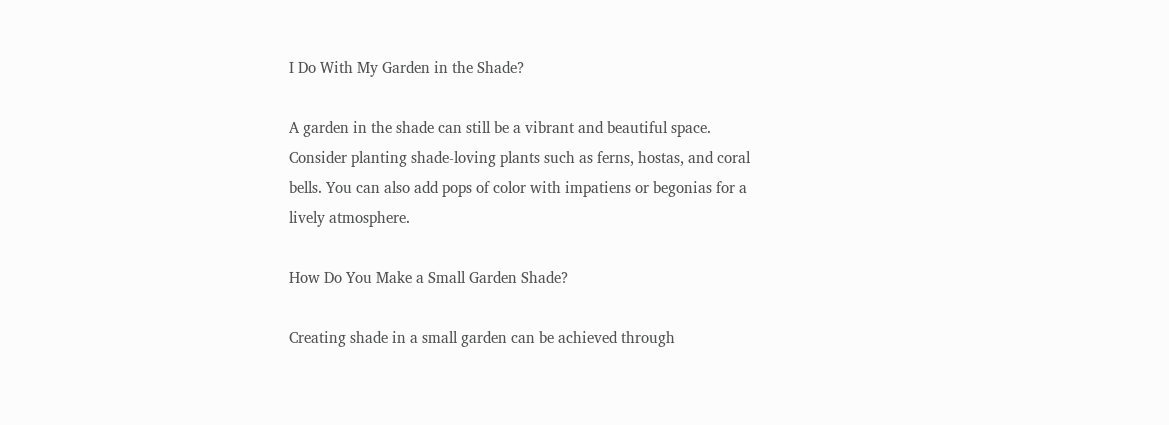I Do With My Garden in the Shade?

A garden in the shade can still be a vibrant and beautiful space. Consider planting shade-loving plants such as ferns, hostas, and coral bells. You can also add pops of color with impatiens or begonias for a lively atmosphere.

How Do You Make a Small Garden Shade?

Creating shade in a small garden can be achieved through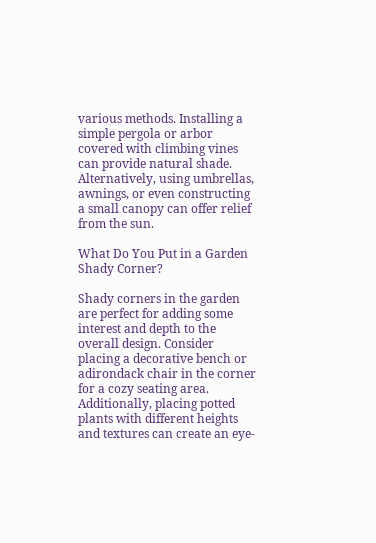various methods. Installing a simple pergola or arbor covered with climbing vines can provide natural shade. Alternatively, using umbrellas, awnings, or even constructing a small canopy can offer relief from the sun.

What Do You Put in a Garden Shady Corner?

Shady corners in the garden are perfect for adding some interest and depth to the overall design. Consider placing a decorative bench or adirondack chair in the corner for a cozy seating area. Additionally, placing potted plants with different heights and textures can create an eye-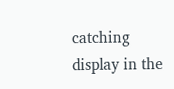catching display in the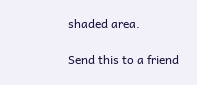shaded area.

Send this to a friend